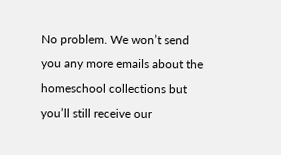No problem. We won’t send you any more emails about the homeschool collections but you’ll still receive our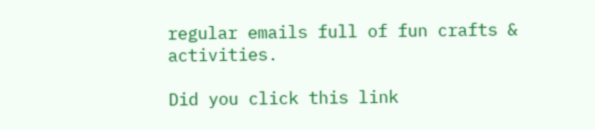regular emails full of fun crafts & activities.

Did you click this link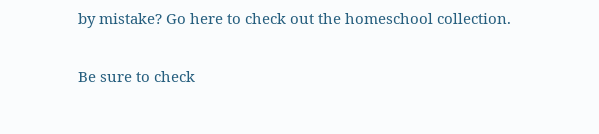by mistake? Go here to check out the homeschool collection.

Be sure to check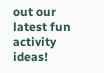out our latest fun activity ideas!